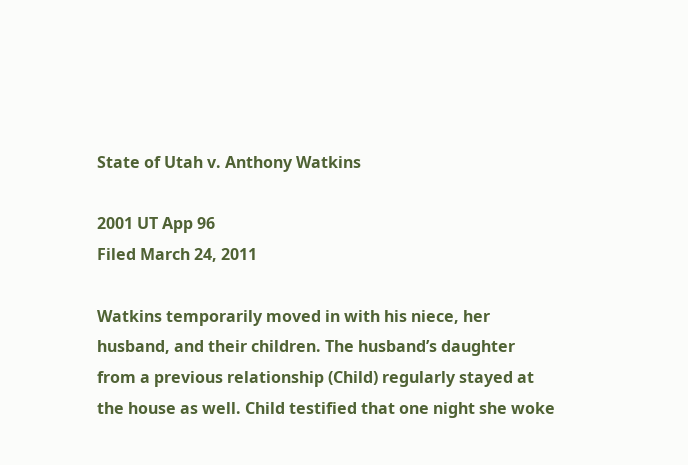State of Utah v. Anthony Watkins

2001 UT App 96
Filed March 24, 2011

Watkins temporarily moved in with his niece, her husband, and their children. The husband’s daughter from a previous relationship (Child) regularly stayed at the house as well. Child testified that one night she woke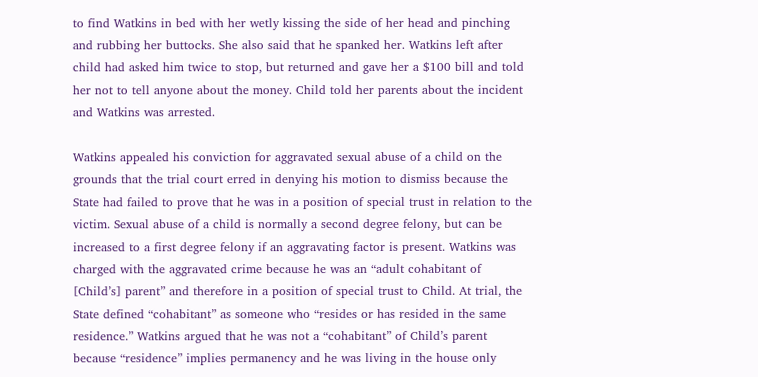to find Watkins in bed with her wetly kissing the side of her head and pinching and rubbing her buttocks. She also said that he spanked her. Watkins left after child had asked him twice to stop, but returned and gave her a $100 bill and told her not to tell anyone about the money. Child told her parents about the incident and Watkins was arrested.

Watkins appealed his conviction for aggravated sexual abuse of a child on the grounds that the trial court erred in denying his motion to dismiss because the State had failed to prove that he was in a position of special trust in relation to the victim. Sexual abuse of a child is normally a second degree felony, but can be increased to a first degree felony if an aggravating factor is present. Watkins was charged with the aggravated crime because he was an “adult cohabitant of [Child’s] parent” and therefore in a position of special trust to Child. At trial, the State defined “cohabitant” as someone who “resides or has resided in the same residence.” Watkins argued that he was not a “cohabitant” of Child’s parent because “residence” implies permanency and he was living in the house only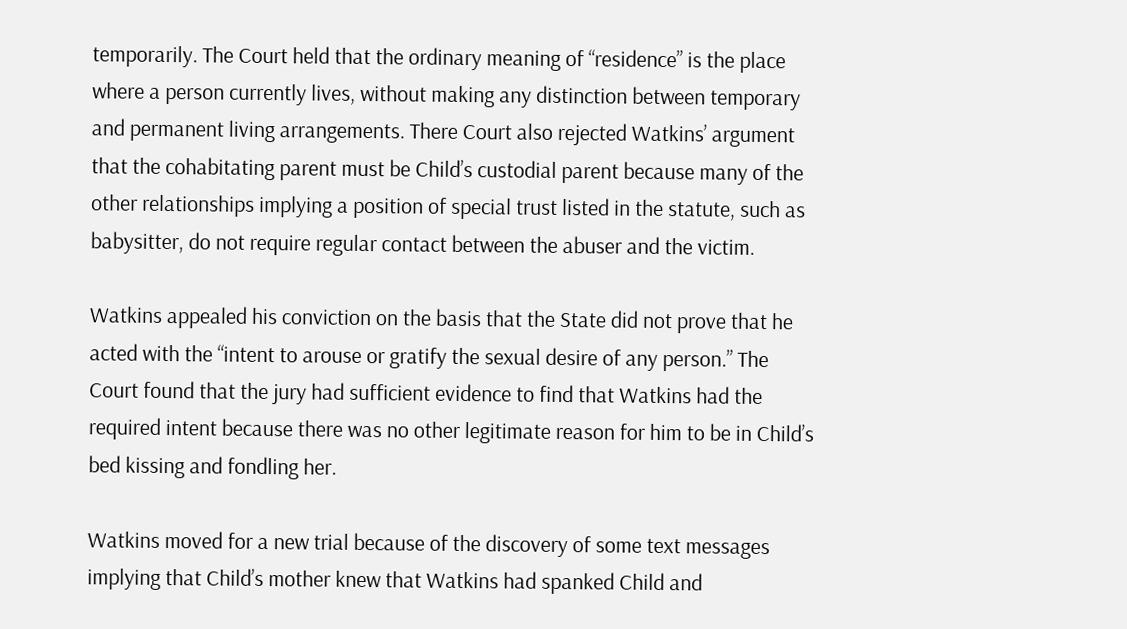temporarily. The Court held that the ordinary meaning of “residence” is the place where a person currently lives, without making any distinction between temporary and permanent living arrangements. There Court also rejected Watkins’ argument that the cohabitating parent must be Child’s custodial parent because many of the other relationships implying a position of special trust listed in the statute, such as babysitter, do not require regular contact between the abuser and the victim.

Watkins appealed his conviction on the basis that the State did not prove that he acted with the “intent to arouse or gratify the sexual desire of any person.” The Court found that the jury had sufficient evidence to find that Watkins had the required intent because there was no other legitimate reason for him to be in Child’s bed kissing and fondling her.

Watkins moved for a new trial because of the discovery of some text messages implying that Child’s mother knew that Watkins had spanked Child and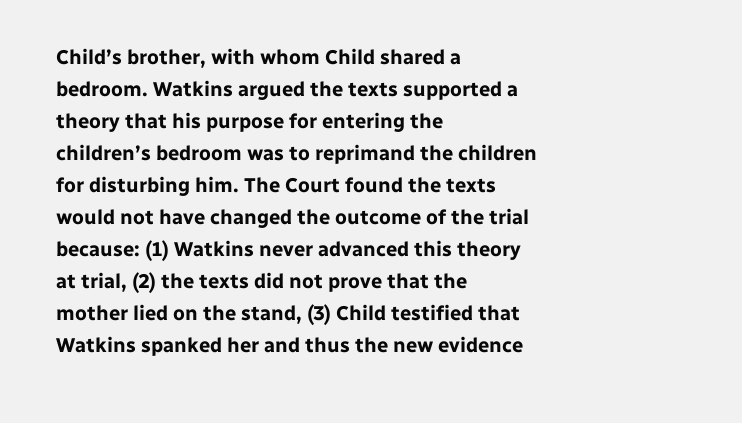Child’s brother, with whom Child shared a bedroom. Watkins argued the texts supported a theory that his purpose for entering the children’s bedroom was to reprimand the children for disturbing him. The Court found the texts would not have changed the outcome of the trial because: (1) Watkins never advanced this theory at trial, (2) the texts did not prove that the mother lied on the stand, (3) Child testified that Watkins spanked her and thus the new evidence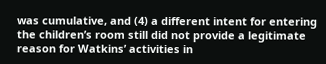was cumulative, and (4) a different intent for entering the children’s room still did not provide a legitimate reason for Watkins’ activities in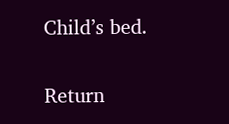Child’s bed.

Return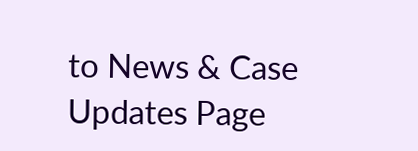to News & Case Updates Page